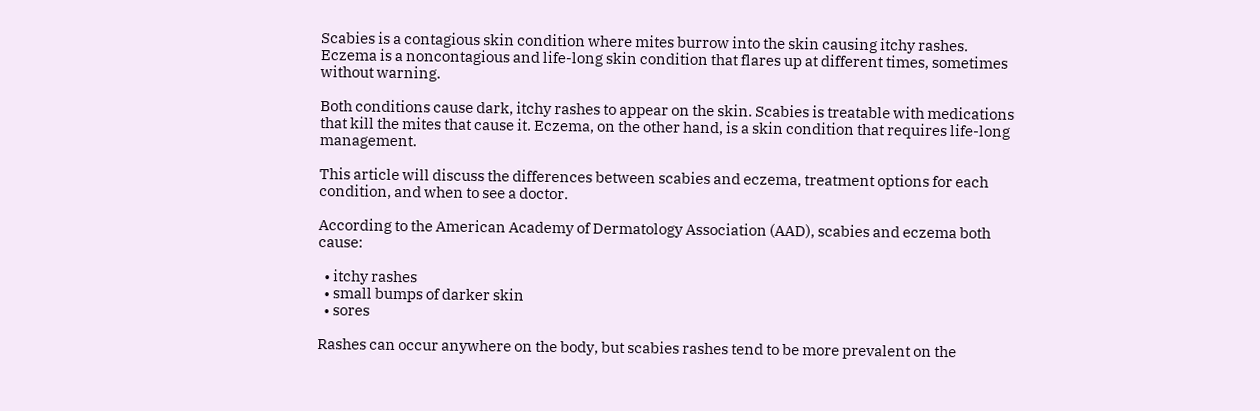Scabies is a contagious skin condition where mites burrow into the skin causing itchy rashes. Eczema is a noncontagious and life-long skin condition that flares up at different times, sometimes without warning.

Both conditions cause dark, itchy rashes to appear on the skin. Scabies is treatable with medications that kill the mites that cause it. Eczema, on the other hand, is a skin condition that requires life-long management.

This article will discuss the differences between scabies and eczema, treatment options for each condition, and when to see a doctor.

According to the American Academy of Dermatology Association (AAD), scabies and eczema both cause:

  • itchy rashes
  • small bumps of darker skin
  • sores

Rashes can occur anywhere on the body, but scabies rashes tend to be more prevalent on the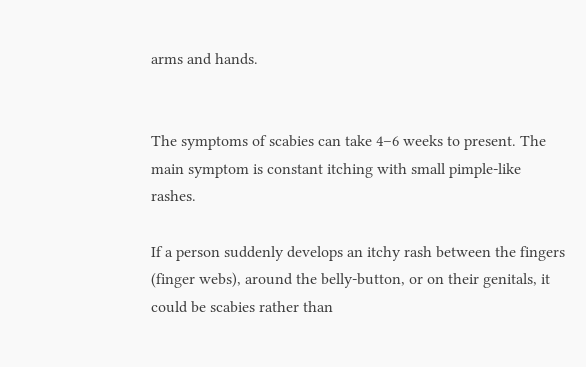arms and hands.


The symptoms of scabies can take 4–6 weeks to present. The main symptom is constant itching with small pimple-like rashes.

If a person suddenly develops an itchy rash between the fingers (finger webs), around the belly-button, or on their genitals, it could be scabies rather than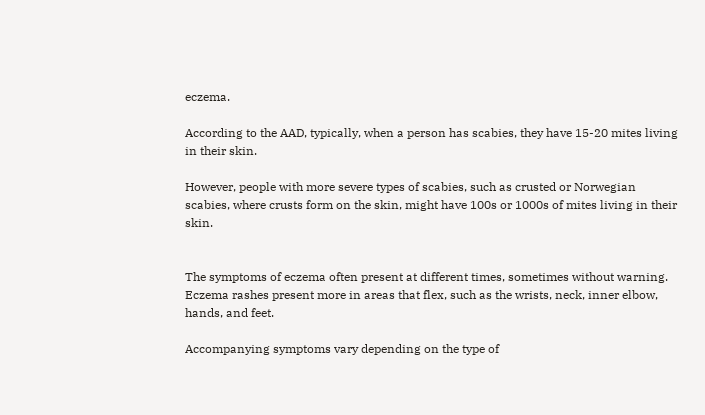eczema.

According to the AAD, typically, when a person has scabies, they have 15-20 mites living in their skin.

However, people with more severe types of scabies, such as crusted or Norwegian scabies, where crusts form on the skin, might have 100s or 1000s of mites living in their skin.


The symptoms of eczema often present at different times, sometimes without warning. Eczema rashes present more in areas that flex, such as the wrists, neck, inner elbow, hands, and feet.

Accompanying symptoms vary depending on the type of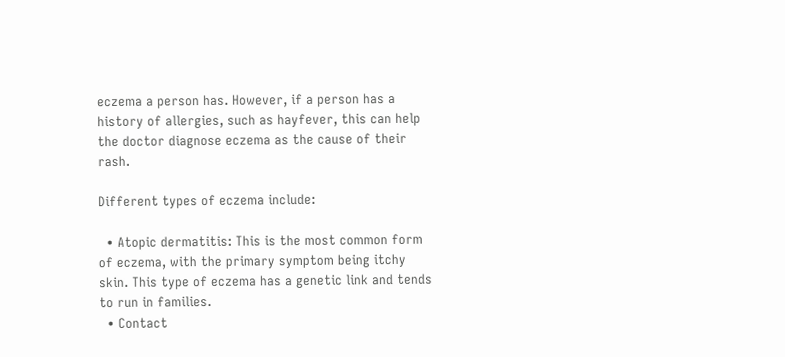eczema a person has. However, if a person has a history of allergies, such as hayfever, this can help the doctor diagnose eczema as the cause of their rash.

Different types of eczema include:

  • Atopic dermatitis: This is the most common form of eczema, with the primary symptom being itchy skin. This type of eczema has a genetic link and tends to run in families.
  • Contact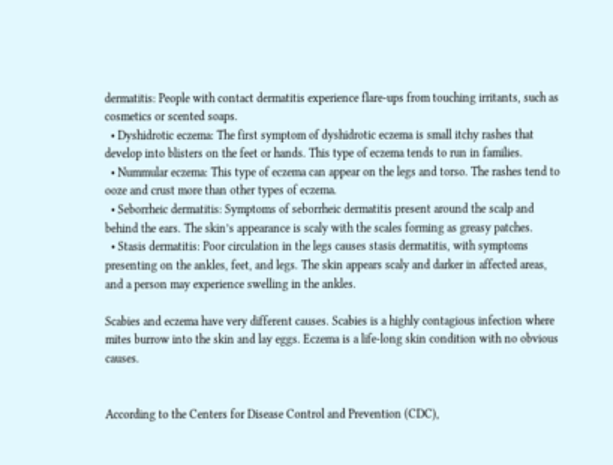dermatitis: People with contact dermatitis experience flare-ups from touching irritants, such as cosmetics or scented soaps.
  • Dyshidrotic eczema: The first symptom of dyshidrotic eczema is small itchy rashes that develop into blisters on the feet or hands. This type of eczema tends to run in families.
  • Nummular eczema: This type of eczema can appear on the legs and torso. The rashes tend to ooze and crust more than other types of eczema.
  • Seborrheic dermatitis: Symptoms of seborrheic dermatitis present around the scalp and behind the ears. The skin’s appearance is scaly with the scales forming as greasy patches.
  • Stasis dermatitis: Poor circulation in the legs causes stasis dermatitis, with symptoms presenting on the ankles, feet, and legs. The skin appears scaly and darker in affected areas, and a person may experience swelling in the ankles.

Scabies and eczema have very different causes. Scabies is a highly contagious infection where mites burrow into the skin and lay eggs. Eczema is a life-long skin condition with no obvious causes.


According to the Centers for Disease Control and Prevention (CDC),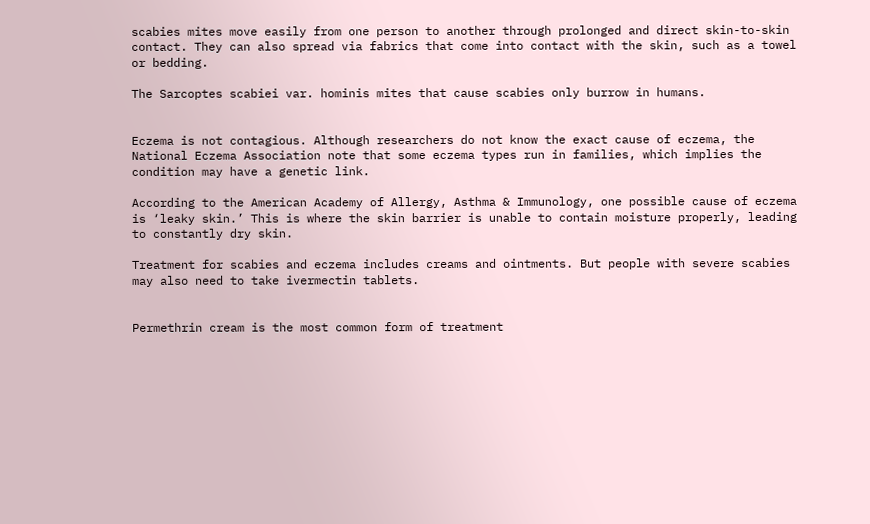scabies mites move easily from one person to another through prolonged and direct skin-to-skin contact. They can also spread via fabrics that come into contact with the skin, such as a towel or bedding.

The Sarcoptes scabiei var. hominis mites that cause scabies only burrow in humans.


Eczema is not contagious. Although researchers do not know the exact cause of eczema, the National Eczema Association note that some eczema types run in families, which implies the condition may have a genetic link.

According to the American Academy of Allergy, Asthma & Immunology, one possible cause of eczema is ‘leaky skin.’ This is where the skin barrier is unable to contain moisture properly, leading to constantly dry skin.

Treatment for scabies and eczema includes creams and ointments. But people with severe scabies may also need to take ivermectin tablets.


Permethrin cream is the most common form of treatment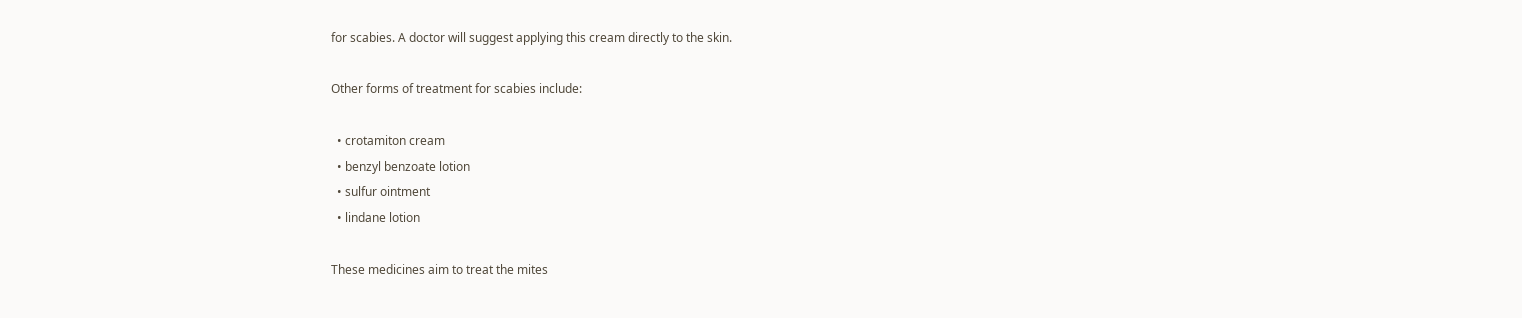for scabies. A doctor will suggest applying this cream directly to the skin.

Other forms of treatment for scabies include:

  • crotamiton cream
  • benzyl benzoate lotion
  • sulfur ointment
  • lindane lotion

These medicines aim to treat the mites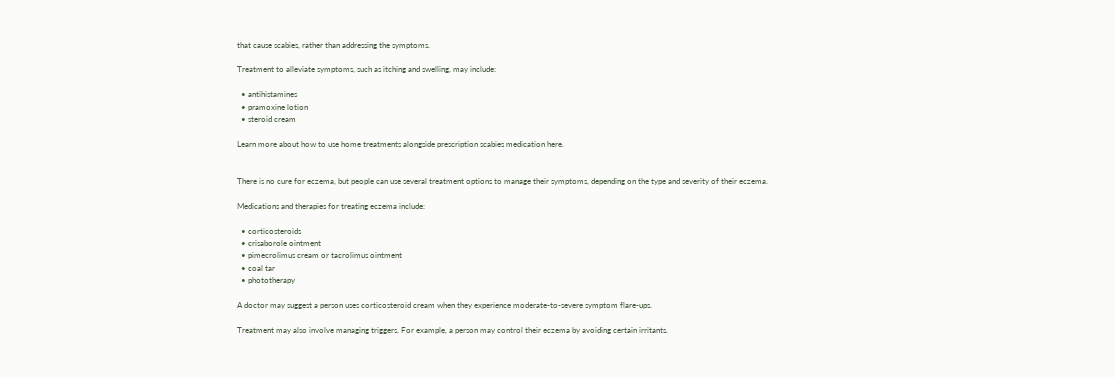that cause scabies, rather than addressing the symptoms.

Treatment to alleviate symptoms, such as itching and swelling, may include:

  • antihistamines
  • pramoxine lotion
  • steroid cream

Learn more about how to use home treatments alongside prescription scabies medication here.


There is no cure for eczema, but people can use several treatment options to manage their symptoms, depending on the type and severity of their eczema.

Medications and therapies for treating eczema include:

  • corticosteroids
  • crisaborole ointment
  • pimecrolimus cream or tacrolimus ointment
  • coal tar
  • phototherapy

A doctor may suggest a person uses corticosteroid cream when they experience moderate-to-severe symptom flare-ups.

Treatment may also involve managing triggers. For example, a person may control their eczema by avoiding certain irritants.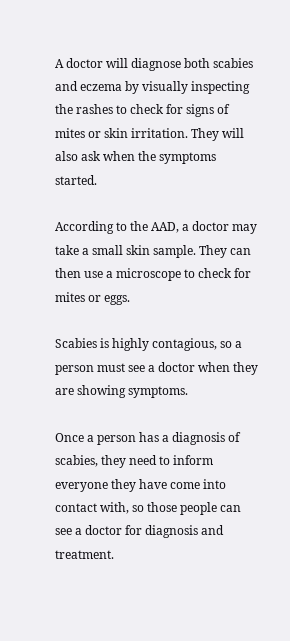A doctor will diagnose both scabies and eczema by visually inspecting the rashes to check for signs of mites or skin irritation. They will also ask when the symptoms started.

According to the AAD, a doctor may take a small skin sample. They can then use a microscope to check for mites or eggs.

Scabies is highly contagious, so a person must see a doctor when they are showing symptoms.

Once a person has a diagnosis of scabies, they need to inform everyone they have come into contact with, so those people can see a doctor for diagnosis and treatment.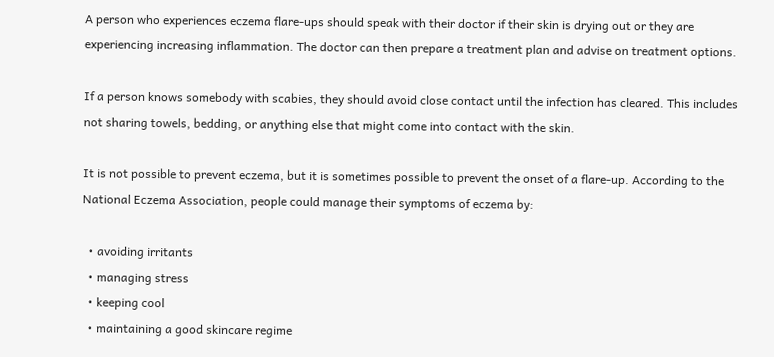A person who experiences eczema flare-ups should speak with their doctor if their skin is drying out or they are experiencing increasing inflammation. The doctor can then prepare a treatment plan and advise on treatment options.

If a person knows somebody with scabies, they should avoid close contact until the infection has cleared. This includes not sharing towels, bedding, or anything else that might come into contact with the skin.

It is not possible to prevent eczema, but it is sometimes possible to prevent the onset of a flare-up. According to the National Eczema Association, people could manage their symptoms of eczema by:

  • avoiding irritants
  • managing stress
  • keeping cool
  • maintaining a good skincare regime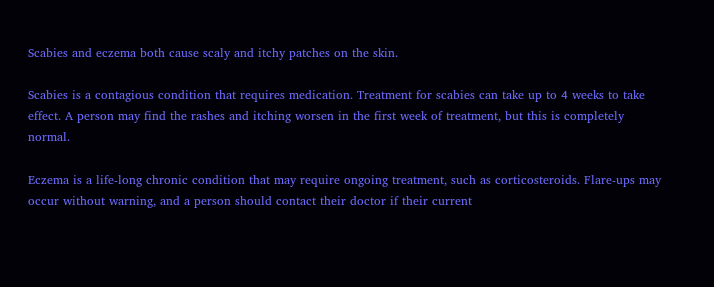Scabies and eczema both cause scaly and itchy patches on the skin.

Scabies is a contagious condition that requires medication. Treatment for scabies can take up to 4 weeks to take effect. A person may find the rashes and itching worsen in the first week of treatment, but this is completely normal.

Eczema is a life-long chronic condition that may require ongoing treatment, such as corticosteroids. Flare-ups may occur without warning, and a person should contact their doctor if their current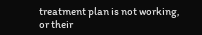treatment plan is not working, or their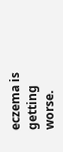eczema is getting worse.